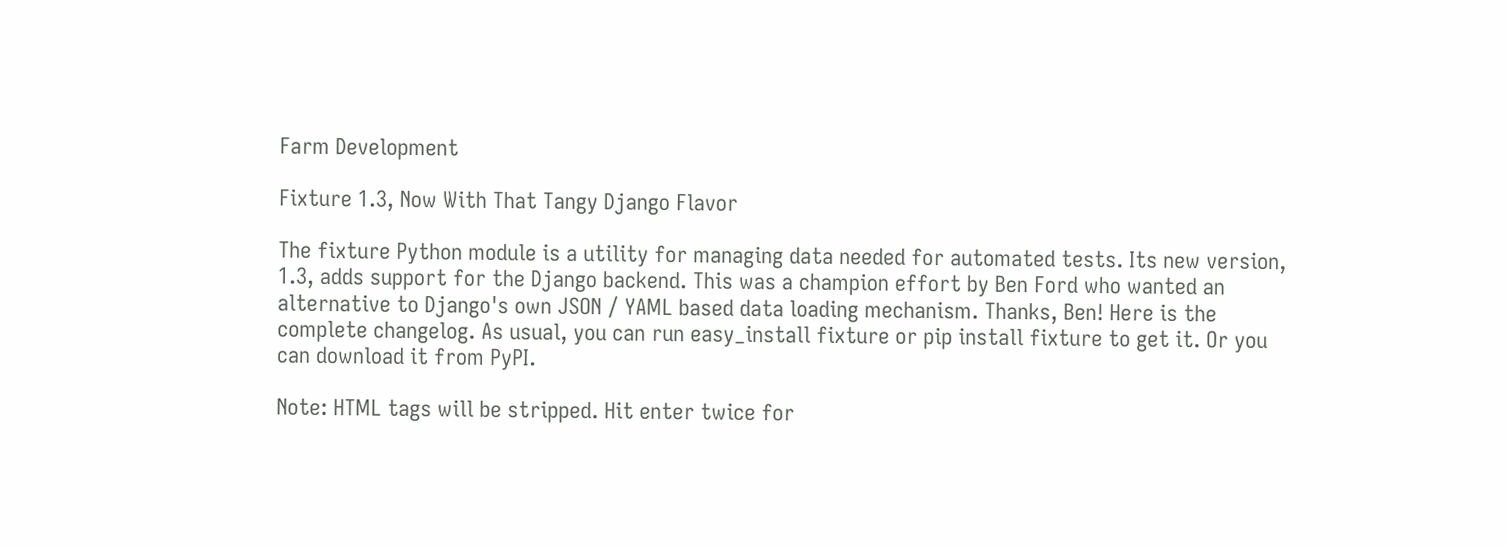Farm Development

Fixture 1.3, Now With That Tangy Django Flavor

The fixture Python module is a utility for managing data needed for automated tests. Its new version, 1.3, adds support for the Django backend. This was a champion effort by Ben Ford who wanted an alternative to Django's own JSON / YAML based data loading mechanism. Thanks, Ben! Here is the complete changelog. As usual, you can run easy_install fixture or pip install fixture to get it. Or you can download it from PyPI.

Note: HTML tags will be stripped. Hit enter twice for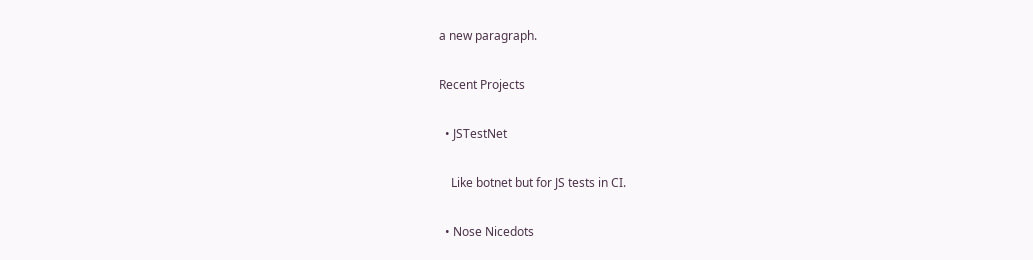a new paragraph.

Recent Projects

  • JSTestNet

    Like botnet but for JS tests in CI.

  • Nose Nicedots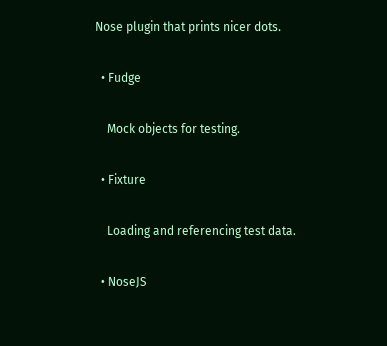Nose plugin that prints nicer dots.

  • Fudge

    Mock objects for testing.

  • Fixture

    Loading and referencing test data.

  • NoseJS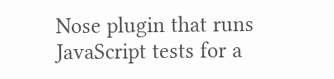Nose plugin that runs JavaScript tests for a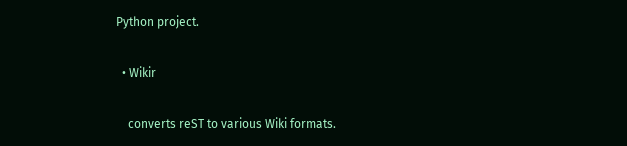Python project.

  • Wikir

    converts reST to various Wiki formats.